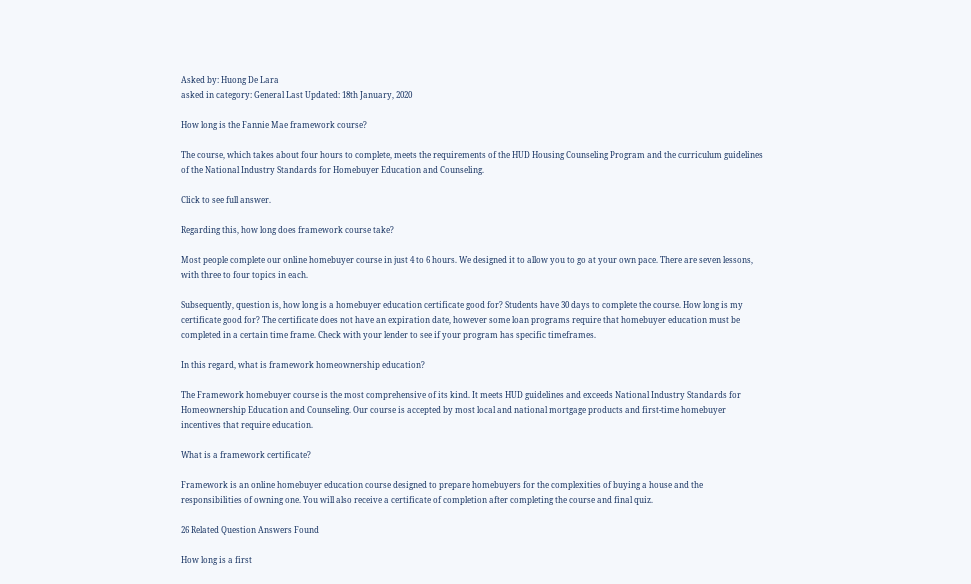Asked by: Huong De Lara
asked in category: General Last Updated: 18th January, 2020

How long is the Fannie Mae framework course?

The course, which takes about four hours to complete, meets the requirements of the HUD Housing Counseling Program and the curriculum guidelines of the National Industry Standards for Homebuyer Education and Counseling.

Click to see full answer.

Regarding this, how long does framework course take?

Most people complete our online homebuyer course in just 4 to 6 hours. We designed it to allow you to go at your own pace. There are seven lessons, with three to four topics in each.

Subsequently, question is, how long is a homebuyer education certificate good for? Students have 30 days to complete the course. How long is my certificate good for? The certificate does not have an expiration date, however some loan programs require that homebuyer education must be completed in a certain time frame. Check with your lender to see if your program has specific timeframes.

In this regard, what is framework homeownership education?

The Framework homebuyer course is the most comprehensive of its kind. It meets HUD guidelines and exceeds National Industry Standards for Homeownership Education and Counseling. Our course is accepted by most local and national mortgage products and first-time homebuyer incentives that require education.

What is a framework certificate?

Framework is an online homebuyer education course designed to prepare homebuyers for the complexities of buying a house and the responsibilities of owning one. You will also receive a certificate of completion after completing the course and final quiz.

26 Related Question Answers Found

How long is a first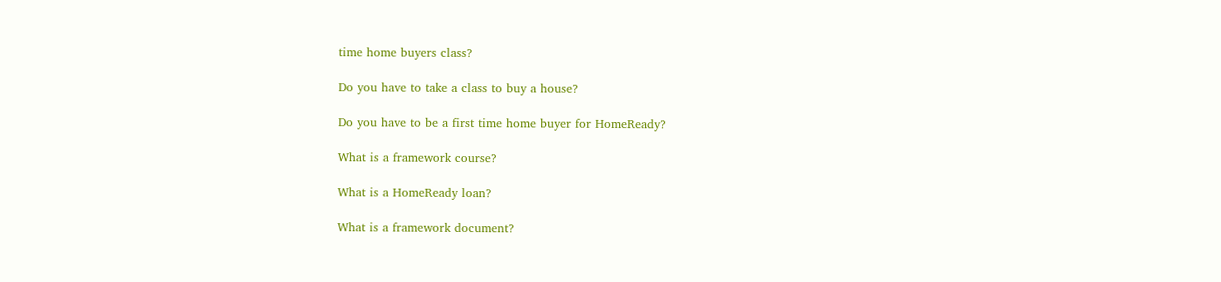time home buyers class?

Do you have to take a class to buy a house?

Do you have to be a first time home buyer for HomeReady?

What is a framework course?

What is a HomeReady loan?

What is a framework document?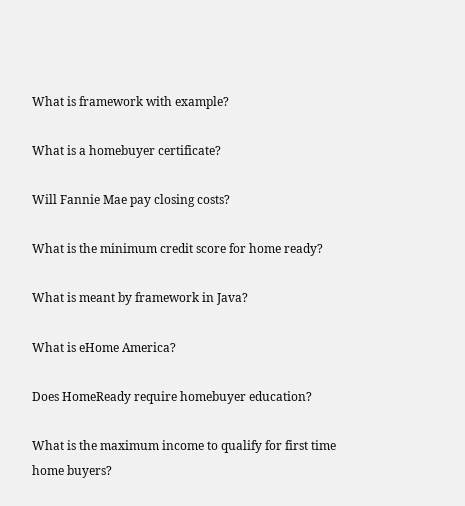What is framework with example?

What is a homebuyer certificate?

Will Fannie Mae pay closing costs?

What is the minimum credit score for home ready?

What is meant by framework in Java?

What is eHome America?

Does HomeReady require homebuyer education?

What is the maximum income to qualify for first time home buyers?